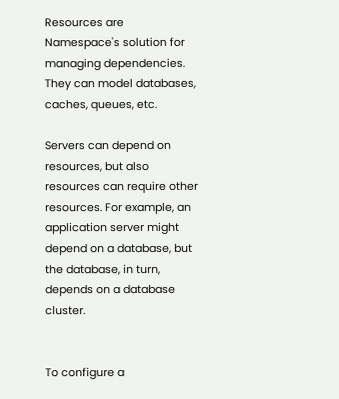Resources are Namespace's solution for managing dependencies. They can model databases, caches, queues, etc.

Servers can depend on resources, but also resources can require other resources. For example, an application server might depend on a database, but the database, in turn, depends on a database cluster.


To configure a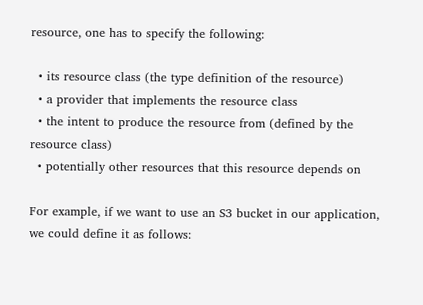resource, one has to specify the following:

  • its resource class (the type definition of the resource)
  • a provider that implements the resource class
  • the intent to produce the resource from (defined by the resource class)
  • potentially other resources that this resource depends on

For example, if we want to use an S3 bucket in our application, we could define it as follows: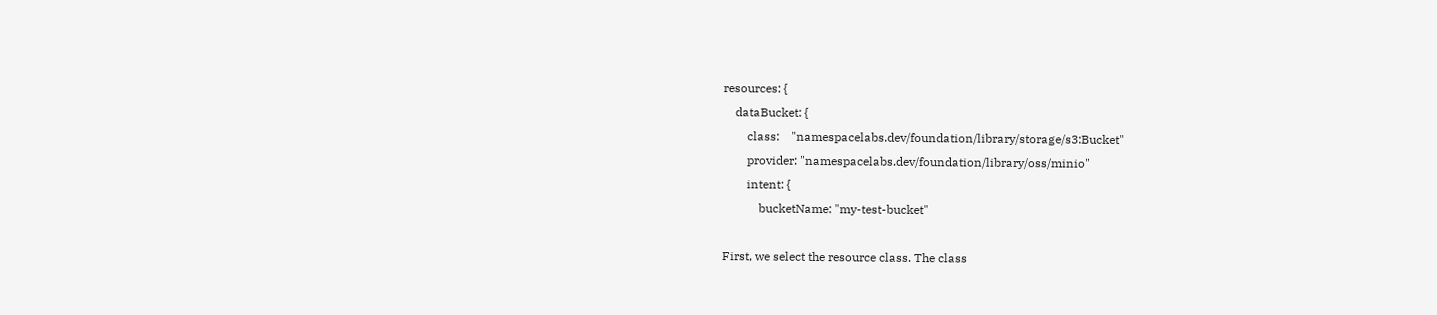resources: {
    dataBucket: {
        class:    "namespacelabs.dev/foundation/library/storage/s3:Bucket"
        provider: "namespacelabs.dev/foundation/library/oss/minio"
        intent: {
            bucketName: "my-test-bucket"

First, we select the resource class. The class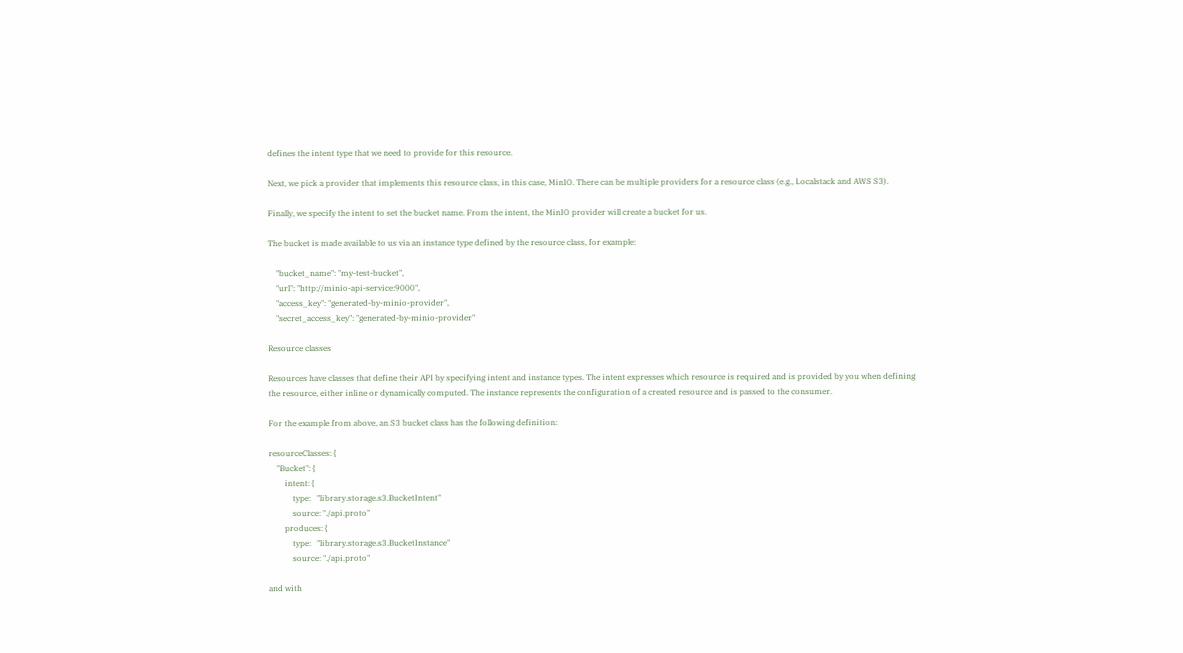defines the intent type that we need to provide for this resource.

Next, we pick a provider that implements this resource class, in this case, MinIO. There can be multiple providers for a resource class (e.g., Localstack and AWS S3).

Finally, we specify the intent to set the bucket name. From the intent, the MinIO provider will create a bucket for us.

The bucket is made available to us via an instance type defined by the resource class, for example:

    "bucket_name": "my-test-bucket",
    "url": "http://minio-api-service:9000",
    "access_key": "generated-by-minio-provider",
    "secret_access_key": "generated-by-minio-provider"

Resource classes

Resources have classes that define their API by specifying intent and instance types. The intent expresses which resource is required and is provided by you when defining the resource, either inline or dynamically computed. The instance represents the configuration of a created resource and is passed to the consumer.

For the example from above, an S3 bucket class has the following definition:

resourceClasses: {
    "Bucket": {
        intent: {
            type:   "library.storage.s3.BucketIntent"
            source: "./api.proto"
        produces: {
            type:   "library.storage.s3.BucketInstance"
            source: "./api.proto"

and with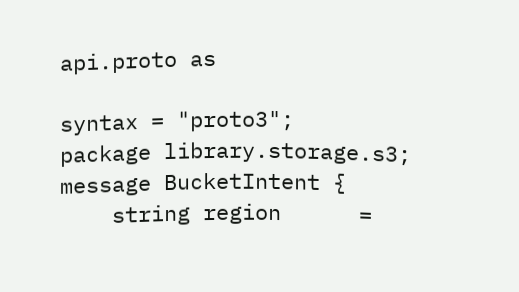api.proto as

syntax = "proto3";
package library.storage.s3;
message BucketIntent {
    string region      =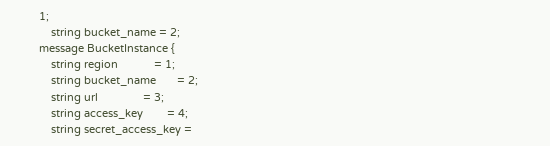1;
    string bucket_name = 2;
message BucketInstance {
    string region            = 1;
    string bucket_name       = 2;
    string url               = 3;
    string access_key        = 4;
    string secret_access_key =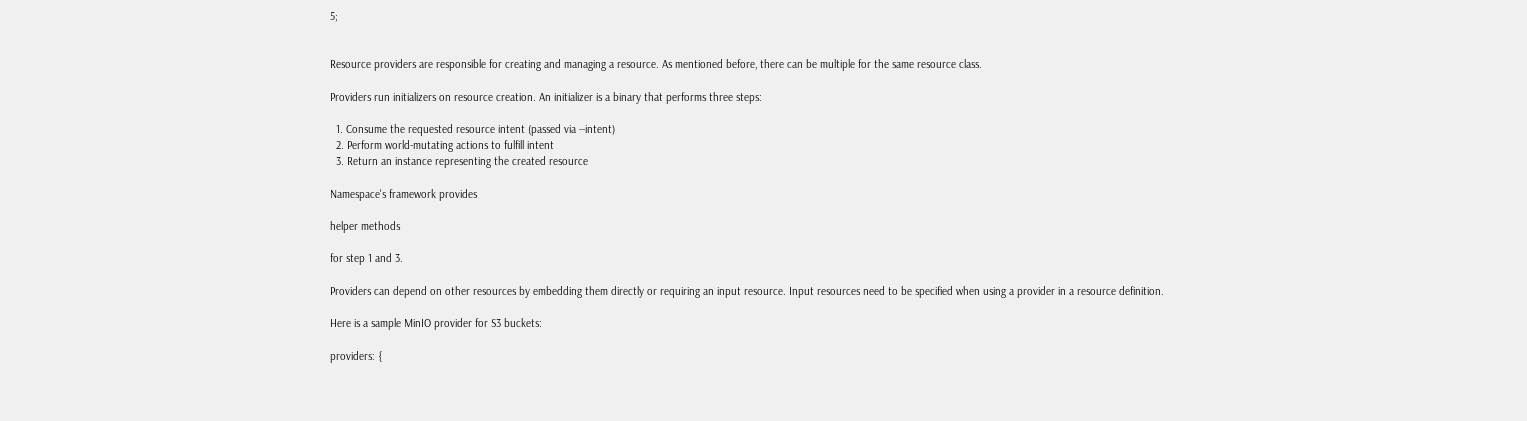5;


Resource providers are responsible for creating and managing a resource. As mentioned before, there can be multiple for the same resource class.

Providers run initializers on resource creation. An initializer is a binary that performs three steps:

  1. Consume the requested resource intent (passed via --intent)
  2. Perform world-mutating actions to fulfill intent
  3. Return an instance representing the created resource

Namespace's framework provides

helper methods

for step 1 and 3.

Providers can depend on other resources by embedding them directly or requiring an input resource. Input resources need to be specified when using a provider in a resource definition.

Here is a sample MinIO provider for S3 buckets:

providers: {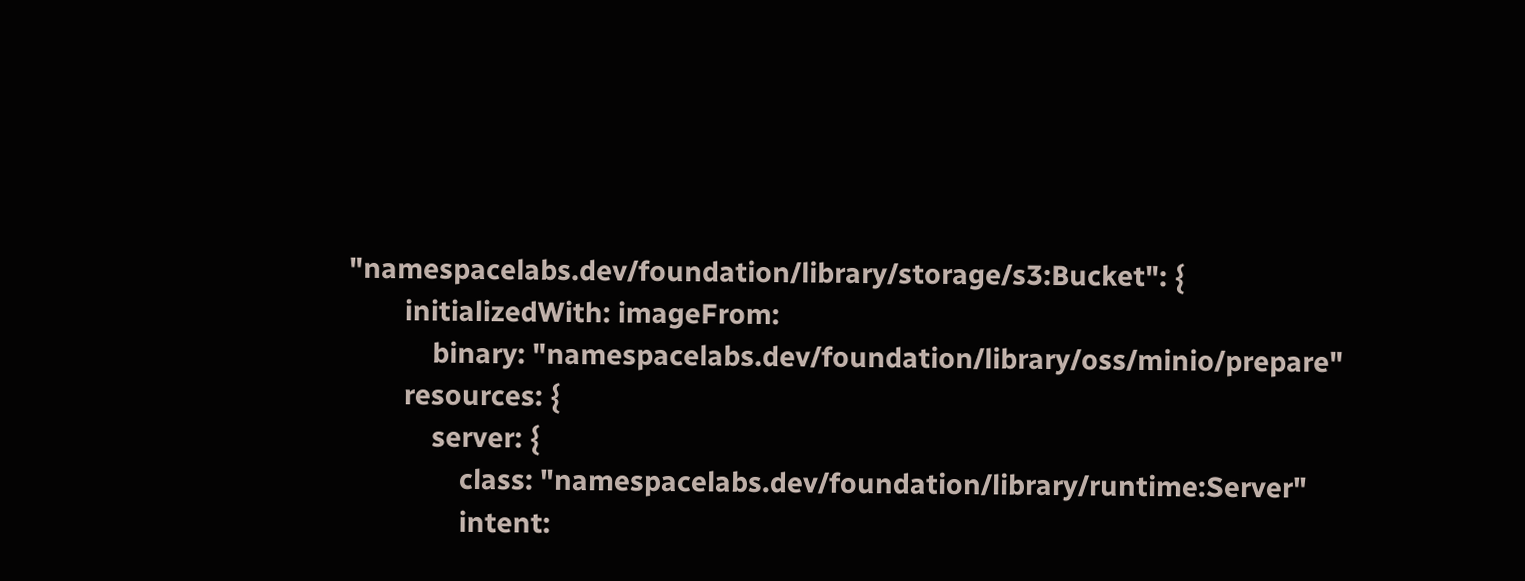"namespacelabs.dev/foundation/library/storage/s3:Bucket": {
        initializedWith: imageFrom:
            binary: "namespacelabs.dev/foundation/library/oss/minio/prepare"
        resources: {
            server: {
                class: "namespacelabs.dev/foundation/library/runtime:Server"
                intent: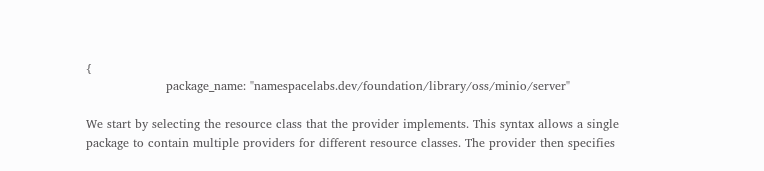{
                    package_name: "namespacelabs.dev/foundation/library/oss/minio/server"

We start by selecting the resource class that the provider implements. This syntax allows a single package to contain multiple providers for different resource classes. The provider then specifies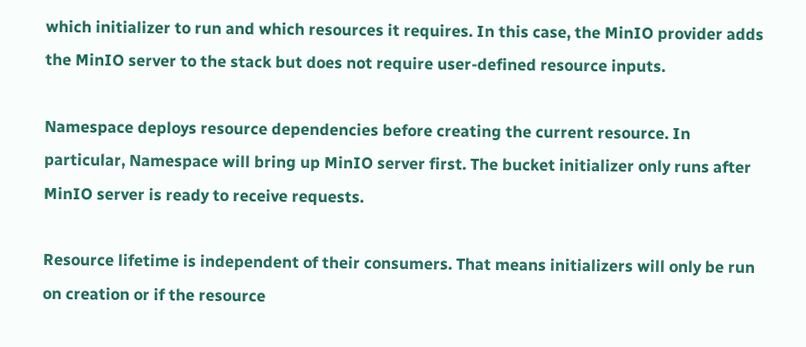which initializer to run and which resources it requires. In this case, the MinIO provider adds the MinIO server to the stack but does not require user-defined resource inputs.

Namespace deploys resource dependencies before creating the current resource. In particular, Namespace will bring up MinIO server first. The bucket initializer only runs after MinIO server is ready to receive requests.

Resource lifetime is independent of their consumers. That means initializers will only be run on creation or if the resource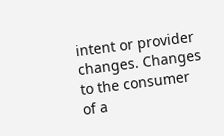intent or provider changes. Changes to the consumer of a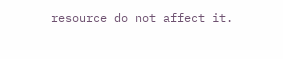resource do not affect it.